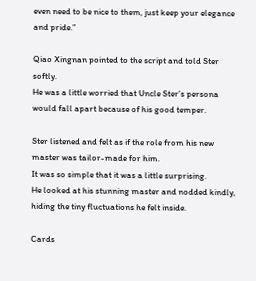even need to be nice to them, just keep your elegance and pride.”

Qiao Xingnan pointed to the script and told Ster softly.
He was a little worried that Uncle Ster’s persona would fall apart because of his good temper.

Ster listened and felt as if the role from his new master was tailor-made for him.
It was so simple that it was a little surprising.
He looked at his stunning master and nodded kindly, hiding the tiny fluctuations he felt inside.

Cards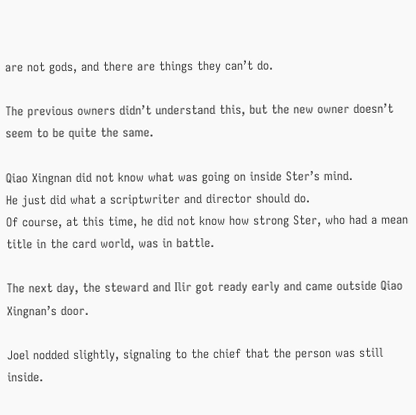are not gods, and there are things they can’t do.

The previous owners didn’t understand this, but the new owner doesn’t seem to be quite the same.

Qiao Xingnan did not know what was going on inside Ster’s mind.
He just did what a scriptwriter and director should do.
Of course, at this time, he did not know how strong Ster, who had a mean title in the card world, was in battle.

The next day, the steward and Ilir got ready early and came outside Qiao Xingnan’s door.

Joel nodded slightly, signaling to the chief that the person was still inside.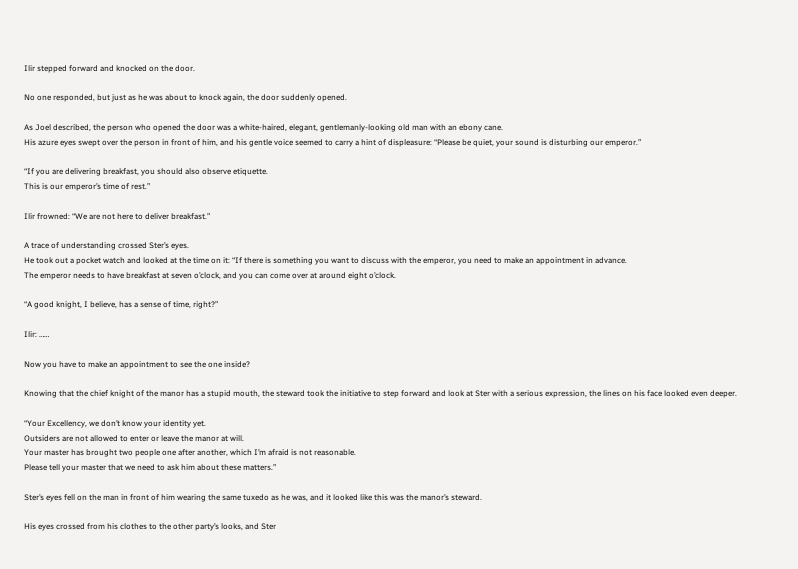Ilir stepped forward and knocked on the door.

No one responded, but just as he was about to knock again, the door suddenly opened.

As Joel described, the person who opened the door was a white-haired, elegant, gentlemanly-looking old man with an ebony cane.
His azure eyes swept over the person in front of him, and his gentle voice seemed to carry a hint of displeasure: “Please be quiet, your sound is disturbing our emperor.”

“If you are delivering breakfast, you should also observe etiquette.
This is our emperor’s time of rest.”

Ilir frowned: “We are not here to deliver breakfast.”

A trace of understanding crossed Ster’s eyes.
He took out a pocket watch and looked at the time on it: “If there is something you want to discuss with the emperor, you need to make an appointment in advance.
The emperor needs to have breakfast at seven o’clock, and you can come over at around eight o’clock.

“A good knight, I believe, has a sense of time, right?”

Ilir: ……

Now you have to make an appointment to see the one inside?

Knowing that the chief knight of the manor has a stupid mouth, the steward took the initiative to step forward and look at Ster with a serious expression, the lines on his face looked even deeper.

“Your Excellency, we don’t know your identity yet.
Outsiders are not allowed to enter or leave the manor at will.
Your master has brought two people one after another, which I’m afraid is not reasonable.
Please tell your master that we need to ask him about these matters.”

Ster’s eyes fell on the man in front of him wearing the same tuxedo as he was, and it looked like this was the manor’s steward.

His eyes crossed from his clothes to the other party’s looks, and Ster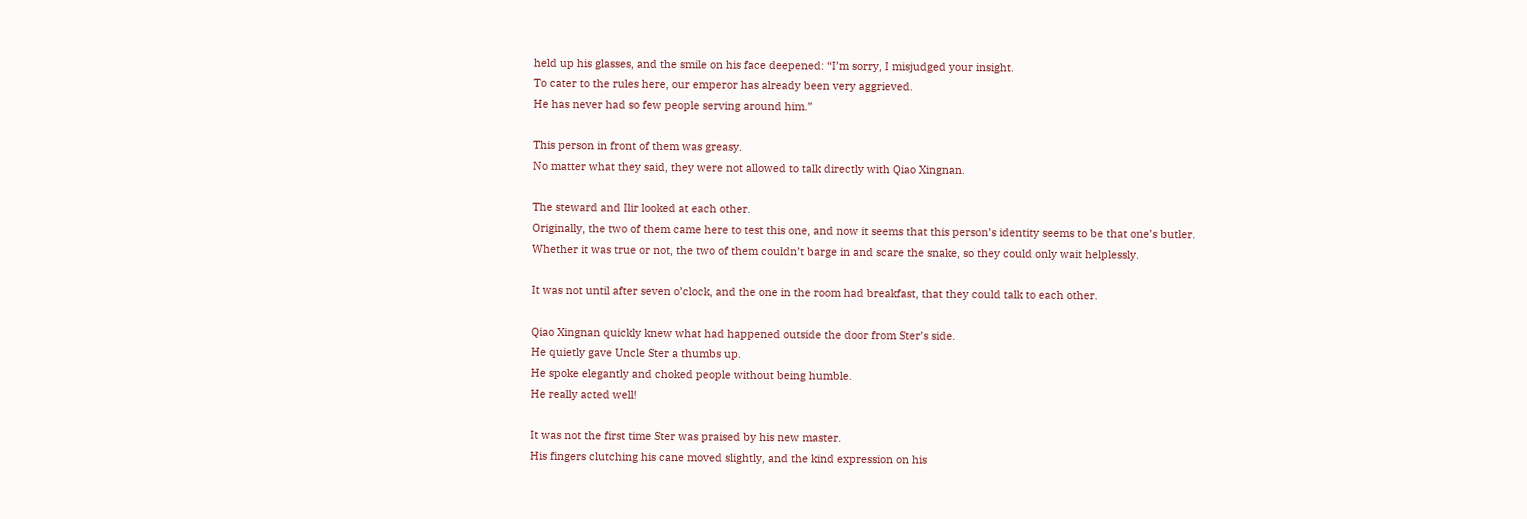held up his glasses, and the smile on his face deepened: “I’m sorry, I misjudged your insight.
To cater to the rules here, our emperor has already been very aggrieved.
He has never had so few people serving around him.”

This person in front of them was greasy.
No matter what they said, they were not allowed to talk directly with Qiao Xingnan.

The steward and Ilir looked at each other.
Originally, the two of them came here to test this one, and now it seems that this person’s identity seems to be that one’s butler.
Whether it was true or not, the two of them couldn’t barge in and scare the snake, so they could only wait helplessly.

It was not until after seven o’clock, and the one in the room had breakfast, that they could talk to each other.

Qiao Xingnan quickly knew what had happened outside the door from Ster’s side.
He quietly gave Uncle Ster a thumbs up.
He spoke elegantly and choked people without being humble.
He really acted well!

It was not the first time Ster was praised by his new master.
His fingers clutching his cane moved slightly, and the kind expression on his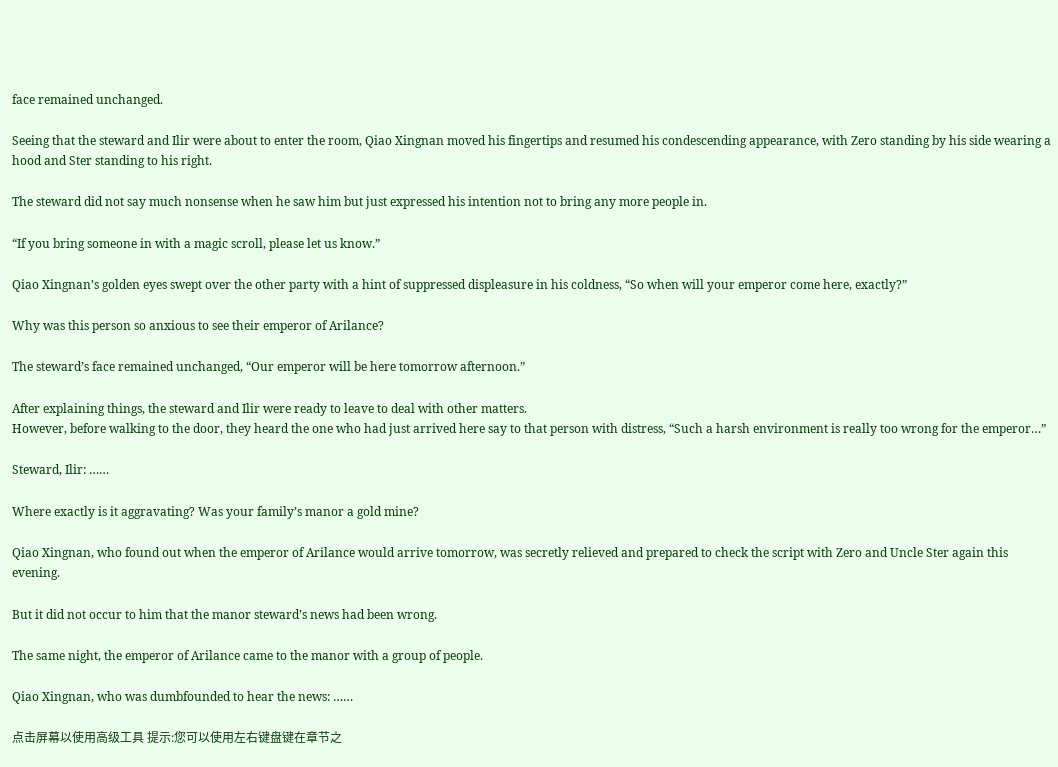face remained unchanged.

Seeing that the steward and Ilir were about to enter the room, Qiao Xingnan moved his fingertips and resumed his condescending appearance, with Zero standing by his side wearing a hood and Ster standing to his right.

The steward did not say much nonsense when he saw him but just expressed his intention not to bring any more people in.

“If you bring someone in with a magic scroll, please let us know.”

Qiao Xingnan’s golden eyes swept over the other party with a hint of suppressed displeasure in his coldness, “So when will your emperor come here, exactly?”

Why was this person so anxious to see their emperor of Arilance?

The steward’s face remained unchanged, “Our emperor will be here tomorrow afternoon.”

After explaining things, the steward and Ilir were ready to leave to deal with other matters.
However, before walking to the door, they heard the one who had just arrived here say to that person with distress, “Such a harsh environment is really too wrong for the emperor…”

Steward, Ilir: ……

Where exactly is it aggravating? Was your family’s manor a gold mine?

Qiao Xingnan, who found out when the emperor of Arilance would arrive tomorrow, was secretly relieved and prepared to check the script with Zero and Uncle Ster again this evening.

But it did not occur to him that the manor steward’s news had been wrong.

The same night, the emperor of Arilance came to the manor with a group of people.

Qiao Xingnan, who was dumbfounded to hear the news: ……

点击屏幕以使用高级工具 提示:您可以使用左右键盘键在章节之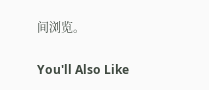间浏览。

You'll Also Like